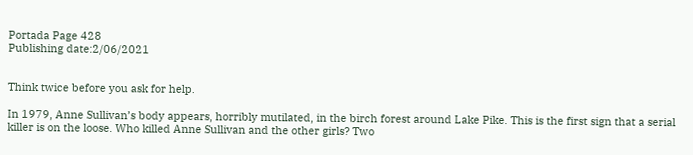Portada Page 428
Publishing date:2/06/2021


Think twice before you ask for help.

In 1979, Anne Sullivan’s body appears, horribly mutilated, in the birch forest around Lake Pike. This is the first sign that a serial killer is on the loose. Who killed Anne Sullivan and the other girls? Two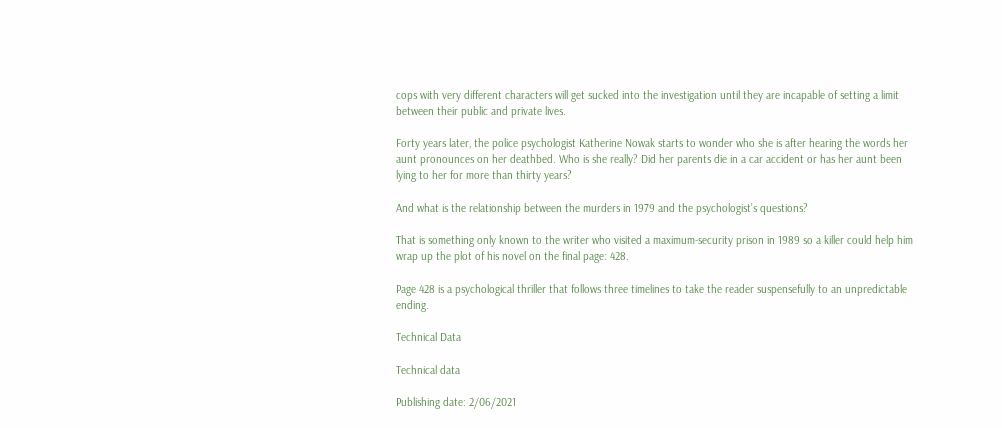cops with very different characters will get sucked into the investigation until they are incapable of setting a limit between their public and private lives.

Forty years later, the police psychologist Katherine Nowak starts to wonder who she is after hearing the words her aunt pronounces on her deathbed. Who is she really? Did her parents die in a car accident or has her aunt been lying to her for more than thirty years?

And what is the relationship between the murders in 1979 and the psychologist’s questions?

That is something only known to the writer who visited a maximum-security prison in 1989 so a killer could help him wrap up the plot of his novel on the final page: 428.

Page 428 is a psychological thriller that follows three timelines to take the reader suspensefully to an unpredictable ending.

Technical Data

Technical data

Publishing date: 2/06/2021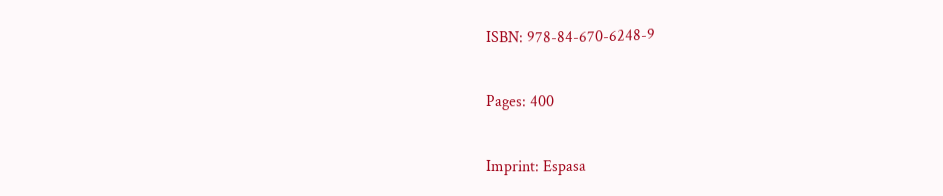ISBN: 978-84-670-6248-9

Pages: 400

Imprint: Espasa